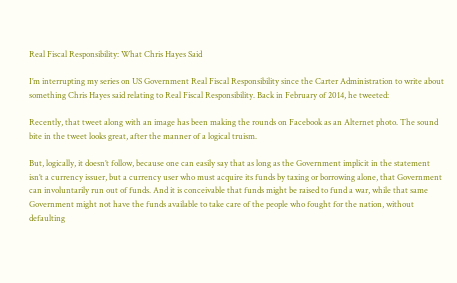Real Fiscal Responsibility: What Chris Hayes Said

I’m interrupting my series on US Government Real Fiscal Responsibility since the Carter Administration to write about something Chris Hayes said relating to Real Fiscal Responsibility. Back in February of 2014, he tweeted:

Recently, that tweet along with an image has been making the rounds on Facebook as an Alternet photo. The sound bite in the tweet looks great, after the manner of a logical truism.

But, logically, it doesn’t follow, because one can easily say that as long as the Government implicit in the statement isn’t a currency issuer, but a currency user who must acquire its funds by taxing or borrowing alone, that Government can involuntarily run out of funds. And it is conceivable that funds might be raised to fund a war, while that same Government might not have the funds available to take care of the people who fought for the nation, without defaulting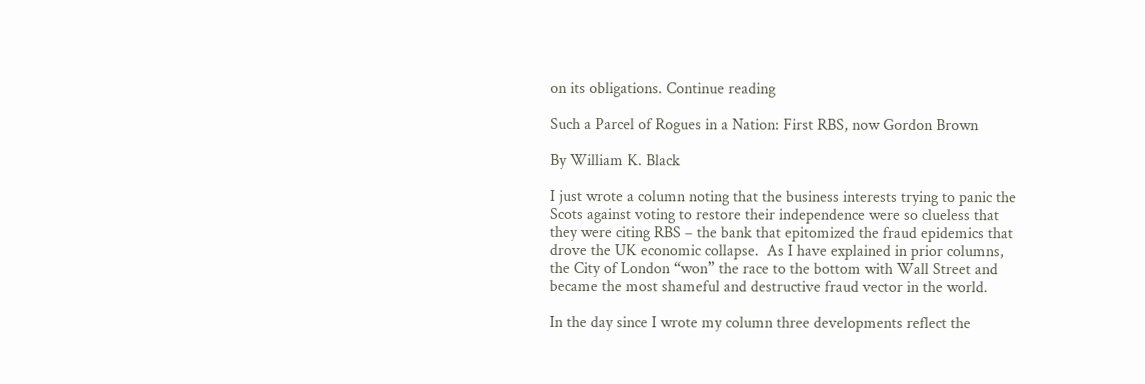on its obligations. Continue reading

Such a Parcel of Rogues in a Nation: First RBS, now Gordon Brown

By William K. Black

I just wrote a column noting that the business interests trying to panic the Scots against voting to restore their independence were so clueless that they were citing RBS – the bank that epitomized the fraud epidemics that drove the UK economic collapse.  As I have explained in prior columns, the City of London “won” the race to the bottom with Wall Street and became the most shameful and destructive fraud vector in the world.

In the day since I wrote my column three developments reflect the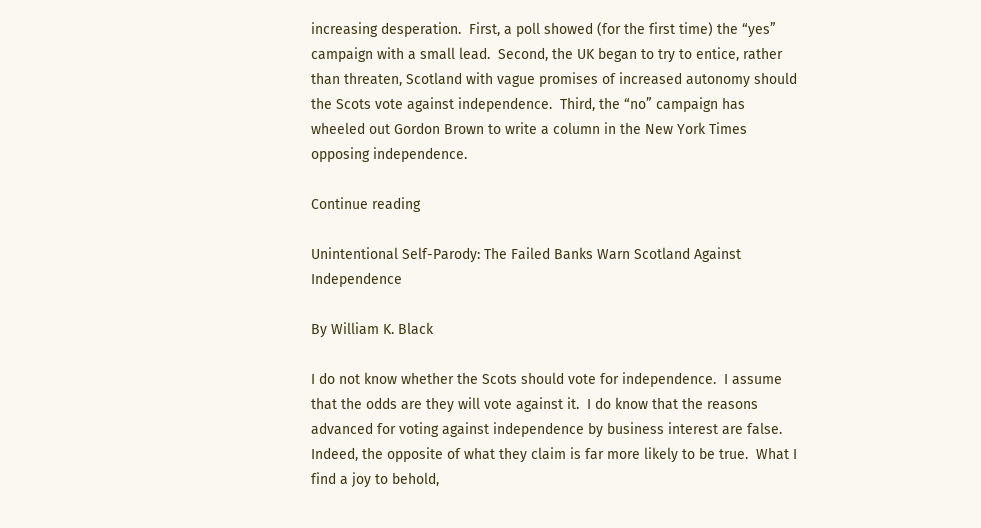increasing desperation.  First, a poll showed (for the first time) the “yes” campaign with a small lead.  Second, the UK began to try to entice, rather than threaten, Scotland with vague promises of increased autonomy should the Scots vote against independence.  Third, the “no” campaign has wheeled out Gordon Brown to write a column in the New York Times opposing independence.

Continue reading

Unintentional Self-Parody: The Failed Banks Warn Scotland Against Independence

By William K. Black

I do not know whether the Scots should vote for independence.  I assume that the odds are they will vote against it.  I do know that the reasons advanced for voting against independence by business interest are false.  Indeed, the opposite of what they claim is far more likely to be true.  What I find a joy to behold,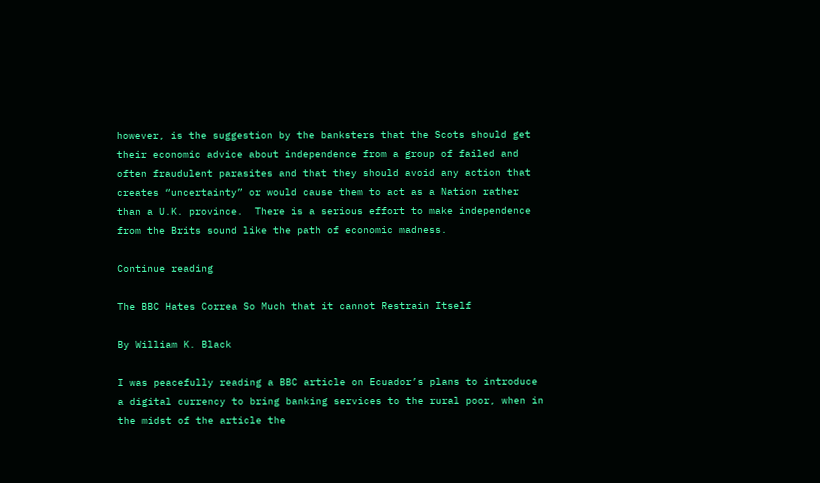however, is the suggestion by the banksters that the Scots should get their economic advice about independence from a group of failed and often fraudulent parasites and that they should avoid any action that creates “uncertainty” or would cause them to act as a Nation rather than a U.K. province.  There is a serious effort to make independence from the Brits sound like the path of economic madness.

Continue reading

The BBC Hates Correa So Much that it cannot Restrain Itself

By William K. Black

I was peacefully reading a BBC article on Ecuador’s plans to introduce a digital currency to bring banking services to the rural poor, when in the midst of the article the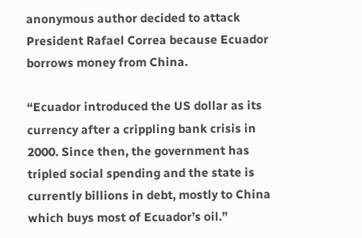anonymous author decided to attack President Rafael Correa because Ecuador borrows money from China.

“Ecuador introduced the US dollar as its currency after a crippling bank crisis in 2000. Since then, the government has tripled social spending and the state is currently billions in debt, mostly to China which buys most of Ecuador’s oil.”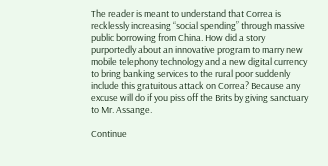The reader is meant to understand that Correa is recklessly increasing “social spending” through massive public borrowing from China. How did a story purportedly about an innovative program to marry new mobile telephony technology and a new digital currency to bring banking services to the rural poor suddenly include this gratuitous attack on Correa? Because any excuse will do if you piss off the Brits by giving sanctuary to Mr. Assange.

Continue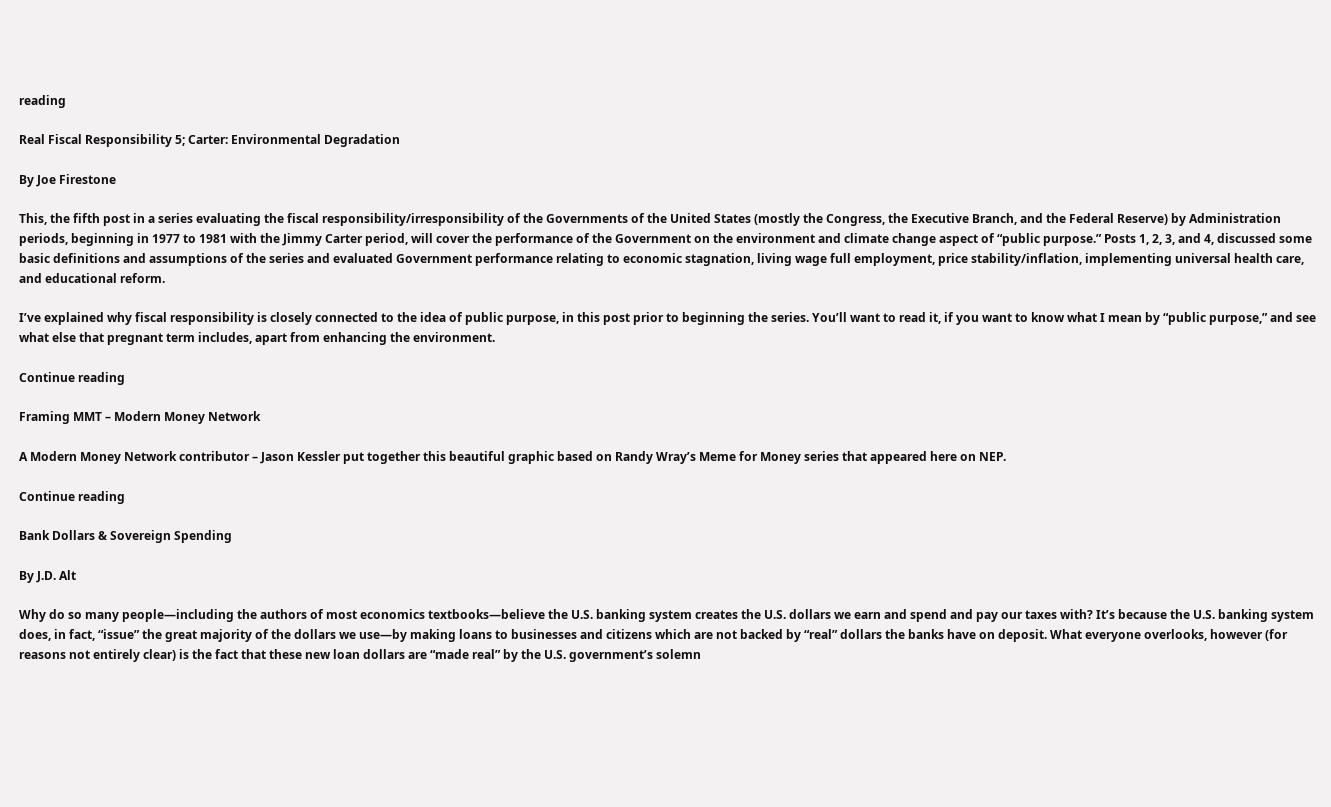reading

Real Fiscal Responsibility 5; Carter: Environmental Degradation

By Joe Firestone

This, the fifth post in a series evaluating the fiscal responsibility/irresponsibility of the Governments of the United States (mostly the Congress, the Executive Branch, and the Federal Reserve) by Administration periods, beginning in 1977 to 1981 with the Jimmy Carter period, will cover the performance of the Government on the environment and climate change aspect of “public purpose.” Posts 1, 2, 3, and 4, discussed some basic definitions and assumptions of the series and evaluated Government performance relating to economic stagnation, living wage full employment, price stability/inflation, implementing universal health care, and educational reform.

I’ve explained why fiscal responsibility is closely connected to the idea of public purpose, in this post prior to beginning the series. You’ll want to read it, if you want to know what I mean by “public purpose,” and see what else that pregnant term includes, apart from enhancing the environment.

Continue reading

Framing MMT – Modern Money Network

A Modern Money Network contributor – Jason Kessler put together this beautiful graphic based on Randy Wray’s Meme for Money series that appeared here on NEP.

Continue reading

Bank Dollars & Sovereign Spending

By J.D. Alt

Why do so many people—including the authors of most economics textbooks—believe the U.S. banking system creates the U.S. dollars we earn and spend and pay our taxes with? It’s because the U.S. banking system does, in fact, “issue” the great majority of the dollars we use—by making loans to businesses and citizens which are not backed by “real” dollars the banks have on deposit. What everyone overlooks, however (for reasons not entirely clear) is the fact that these new loan dollars are “made real” by the U.S. government’s solemn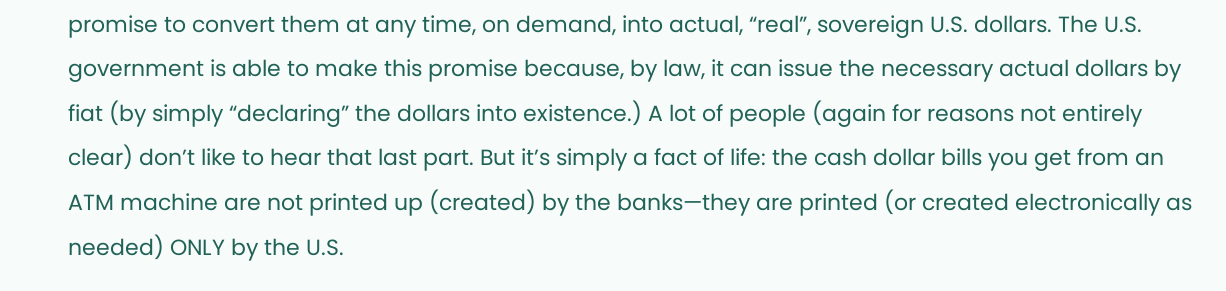promise to convert them at any time, on demand, into actual, “real”, sovereign U.S. dollars. The U.S. government is able to make this promise because, by law, it can issue the necessary actual dollars by fiat (by simply “declaring” the dollars into existence.) A lot of people (again for reasons not entirely clear) don’t like to hear that last part. But it’s simply a fact of life: the cash dollar bills you get from an ATM machine are not printed up (created) by the banks—they are printed (or created electronically as needed) ONLY by the U.S.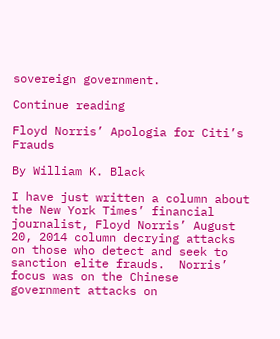sovereign government.

Continue reading

Floyd Norris’ Apologia for Citi’s Frauds

By William K. Black

I have just written a column about the New York Times’ financial journalist, Floyd Norris’ August 20, 2014 column decrying attacks on those who detect and seek to sanction elite frauds.  Norris’ focus was on the Chinese government attacks on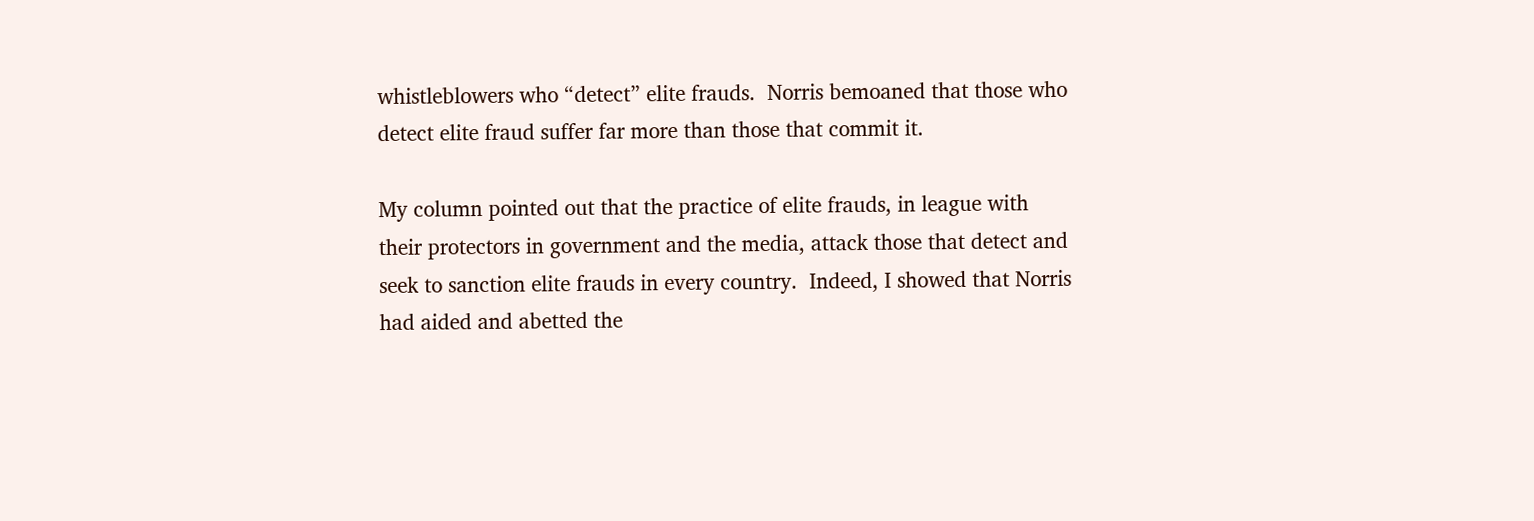whistleblowers who “detect” elite frauds.  Norris bemoaned that those who detect elite fraud suffer far more than those that commit it.

My column pointed out that the practice of elite frauds, in league with their protectors in government and the media, attack those that detect and seek to sanction elite frauds in every country.  Indeed, I showed that Norris had aided and abetted the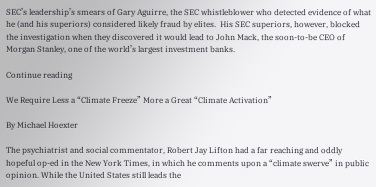SEC’s leadership’s smears of Gary Aguirre, the SEC whistleblower who detected evidence of what he (and his superiors) considered likely fraud by elites.  His SEC superiors, however, blocked the investigation when they discovered it would lead to John Mack, the soon-to-be CEO of Morgan Stanley, one of the world’s largest investment banks.

Continue reading

We Require Less a “Climate Freeze” More a Great “Climate Activation”

By Michael Hoexter

The psychiatrist and social commentator, Robert Jay Lifton had a far reaching and oddly hopeful op-ed in the New York Times, in which he comments upon a “climate swerve” in public opinion. While the United States still leads the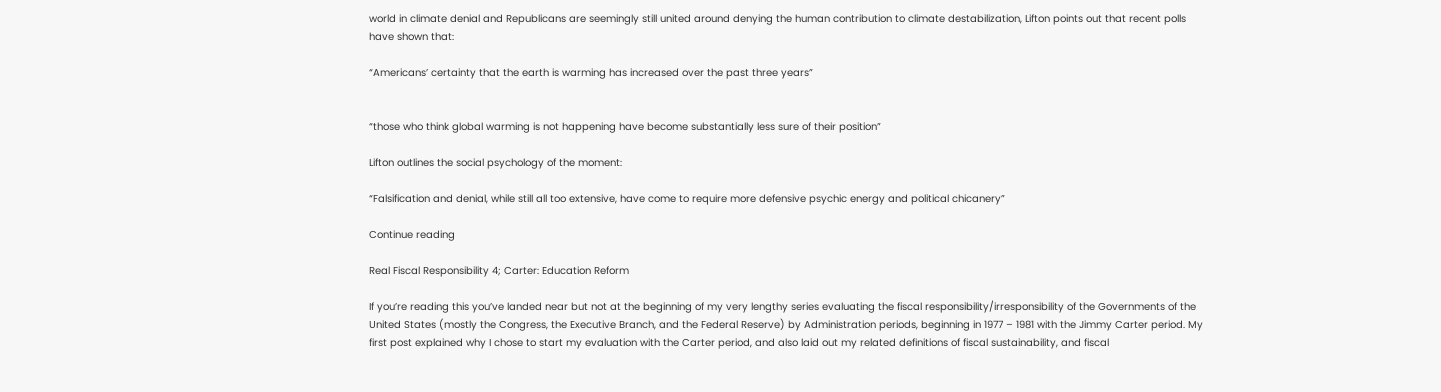world in climate denial and Republicans are seemingly still united around denying the human contribution to climate destabilization, Lifton points out that recent polls have shown that:

“Americans’ certainty that the earth is warming has increased over the past three years”


“those who think global warming is not happening have become substantially less sure of their position”

Lifton outlines the social psychology of the moment:

“Falsification and denial, while still all too extensive, have come to require more defensive psychic energy and political chicanery”

Continue reading

Real Fiscal Responsibility 4; Carter: Education Reform

If you’re reading this you’ve landed near but not at the beginning of my very lengthy series evaluating the fiscal responsibility/irresponsibility of the Governments of the United States (mostly the Congress, the Executive Branch, and the Federal Reserve) by Administration periods, beginning in 1977 – 1981 with the Jimmy Carter period. My first post explained why I chose to start my evaluation with the Carter period, and also laid out my related definitions of fiscal sustainability, and fiscal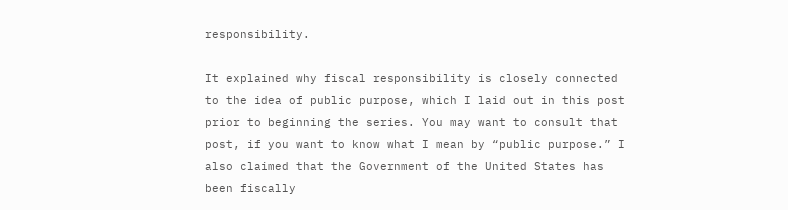responsibility.

It explained why fiscal responsibility is closely connected to the idea of public purpose, which I laid out in this post prior to beginning the series. You may want to consult that post, if you want to know what I mean by “public purpose.” I also claimed that the Government of the United States has been fiscally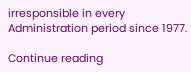irresponsible in every Administration period since 1977.

Continue reading